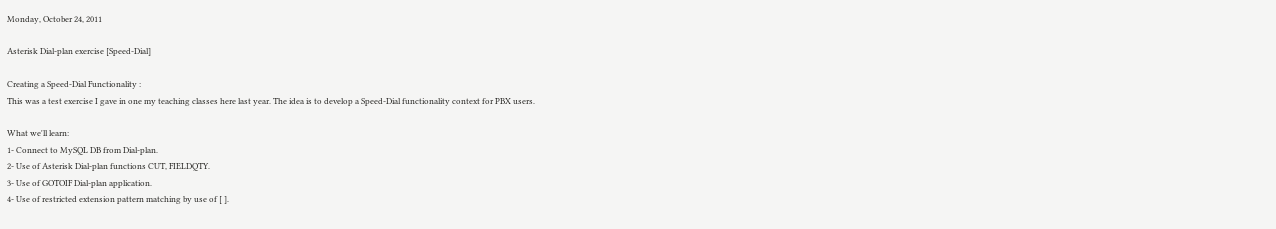Monday, October 24, 2011

Asterisk Dial-plan exercise [Speed-Dial]

Creating a Speed-Dial Functionality :
This was a test exercise I gave in one my teaching classes here last year. The idea is to develop a Speed-Dial functionality context for PBX users.

What we'll learn:
1- Connect to MySQL DB from Dial-plan.
2- Use of Asterisk Dial-plan functions CUT, FIELDQTY.
3- Use of GOTOIF Dial-plan application.
4- Use of restricted extension pattern matching by use of [ ].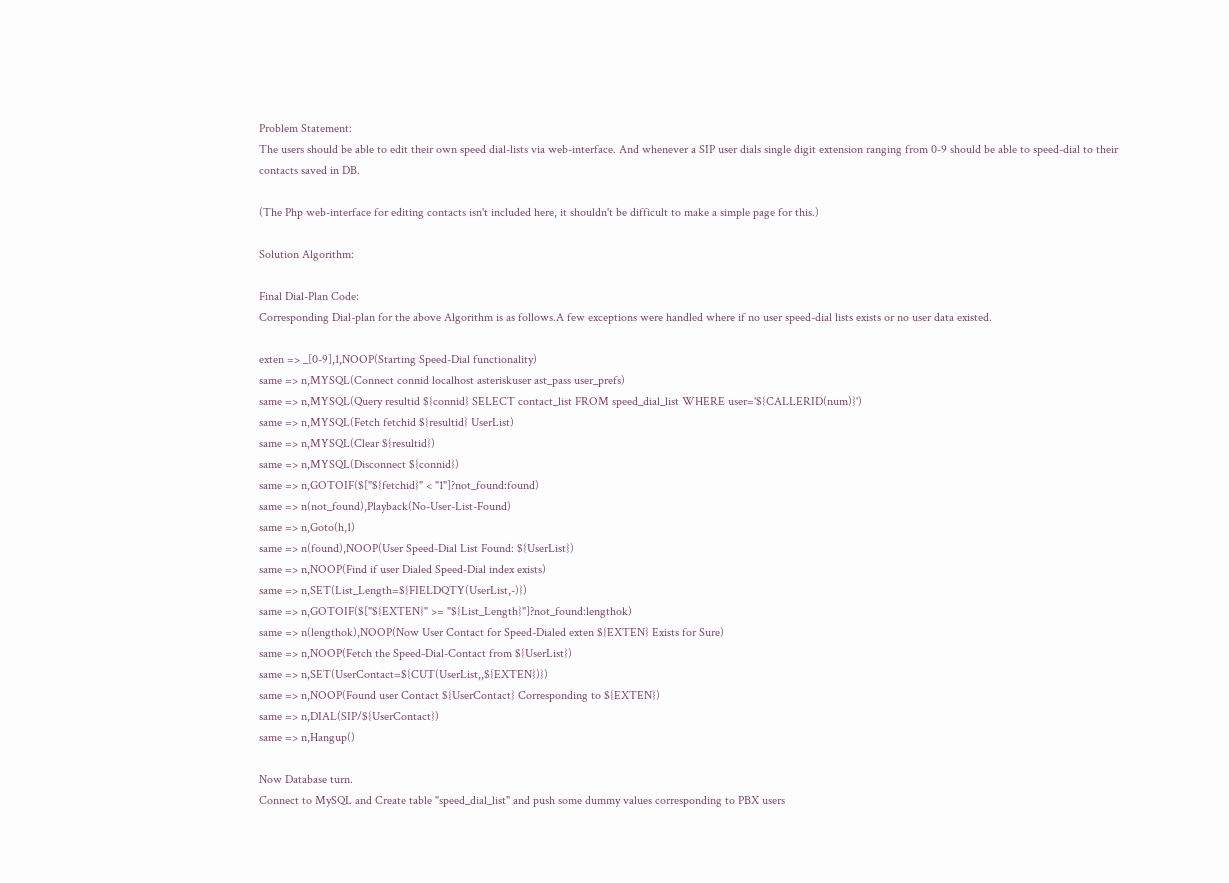Problem Statement:
The users should be able to edit their own speed dial-lists via web-interface. And whenever a SIP user dials single digit extension ranging from 0-9 should be able to speed-dial to their contacts saved in DB.

(The Php web-interface for editing contacts isn't included here, it shouldn't be difficult to make a simple page for this.)

Solution Algorithm:

Final Dial-Plan Code:
Corresponding Dial-plan for the above Algorithm is as follows.A few exceptions were handled where if no user speed-dial lists exists or no user data existed.

exten => _[0-9],1,NOOP(Starting Speed-Dial functionality)
same => n,MYSQL(Connect connid localhost asteriskuser ast_pass user_prefs)
same => n,MYSQL(Query resultid ${connid} SELECT contact_list FROM speed_dial_list WHERE user='${CALLERID(num)}')
same => n,MYSQL(Fetch fetchid ${resultid} UserList)
same => n,MYSQL(Clear ${resultid})
same => n,MYSQL(Disconnect ${connid})
same => n,GOTOIF($["${fetchid}" < "1"]?not_found:found)
same => n(not_found),Playback(No-User-List-Found)
same => n,Goto(h,1)
same => n(found),NOOP(User Speed-Dial List Found: ${UserList})
same => n,NOOP(Find if user Dialed Speed-Dial index exists)
same => n,SET(List_Length=${FIELDQTY(UserList,-)})
same => n,GOTOIF($["${EXTEN}" >= "${List_Length}"]?not_found:lengthok)
same => n(lengthok),NOOP(Now User Contact for Speed-Dialed exten ${EXTEN} Exists for Sure)
same => n,NOOP(Fetch the Speed-Dial-Contact from ${UserList})
same => n,SET(UserContact=${CUT(UserList,,${EXTEN})})
same => n,NOOP(Found user Contact ${UserContact} Corresponding to ${EXTEN})
same => n,DIAL(SIP/${UserContact})
same => n,Hangup()

Now Database turn.
Connect to MySQL and Create table "speed_dial_list" and push some dummy values corresponding to PBX users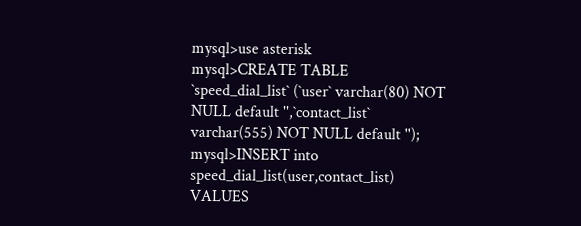mysql>use asterisk
mysql>CREATE TABLE `speed_dial_list` (`user` varchar(80) NOT NULL default '',`contact_list` varchar(555) NOT NULL default '');
mysql>INSERT into speed_dial_list(user,contact_list) VALUES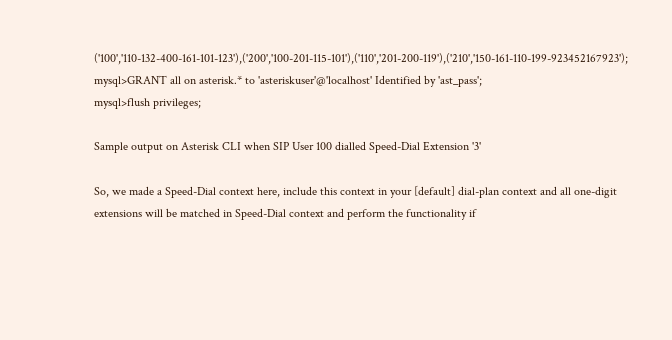('100','110-132-400-161-101-123'),('200','100-201-115-101'),('110','201-200-119'),('210','150-161-110-199-923452167923');
mysql>GRANT all on asterisk.* to 'asteriskuser'@'localhost' Identified by 'ast_pass';
mysql>flush privileges;

Sample output on Asterisk CLI when SIP User 100 dialled Speed-Dial Extension '3'

So, we made a Speed-Dial context here, include this context in your [default] dial-plan context and all one-digit extensions will be matched in Speed-Dial context and perform the functionality if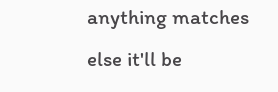anything matches else it'll be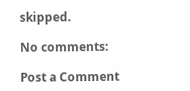skipped.

No comments:

Post a Comment